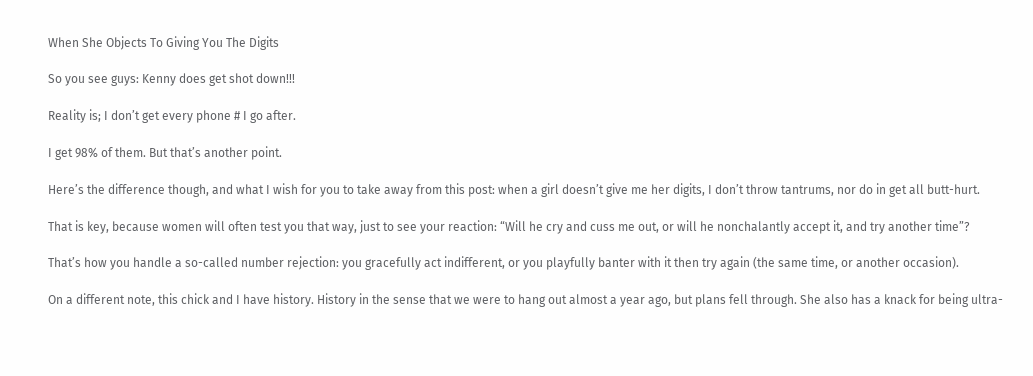When She Objects To Giving You The Digits

So you see guys: Kenny does get shot down!!!

Reality is; I don’t get every phone # I go after.

I get 98% of them. But that’s another point.

Here’s the difference though, and what I wish for you to take away from this post: when a girl doesn’t give me her digits, I don’t throw tantrums, nor do in get all butt-hurt.

That is key, because women will often test you that way, just to see your reaction: “Will he cry and cuss me out, or will he nonchalantly accept it, and try another time”?

That’s how you handle a so-called number rejection: you gracefully act indifferent, or you playfully banter with it then try again (the same time, or another occasion).

On a different note, this chick and I have history. History in the sense that we were to hang out almost a year ago, but plans fell through. She also has a knack for being ultra-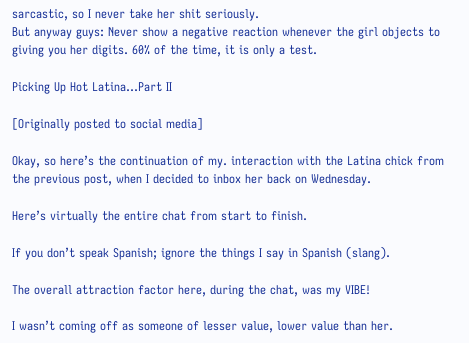sarcastic, so I never take her shit seriously.
But anyway guys: Never show a negative reaction whenever the girl objects to giving you her digits. 60% of the time, it is only a test.

Picking Up Hot Latina…Part II

[Originally posted to social media]

Okay, so here’s the continuation of my. interaction with the Latina chick from the previous post, when I decided to inbox her back on Wednesday.

Here’s virtually the entire chat from start to finish.

If you don’t speak Spanish; ignore the things I say in Spanish (slang).

The overall attraction factor here, during the chat, was my VIBE!

I wasn’t coming off as someone of lesser value, lower value than her.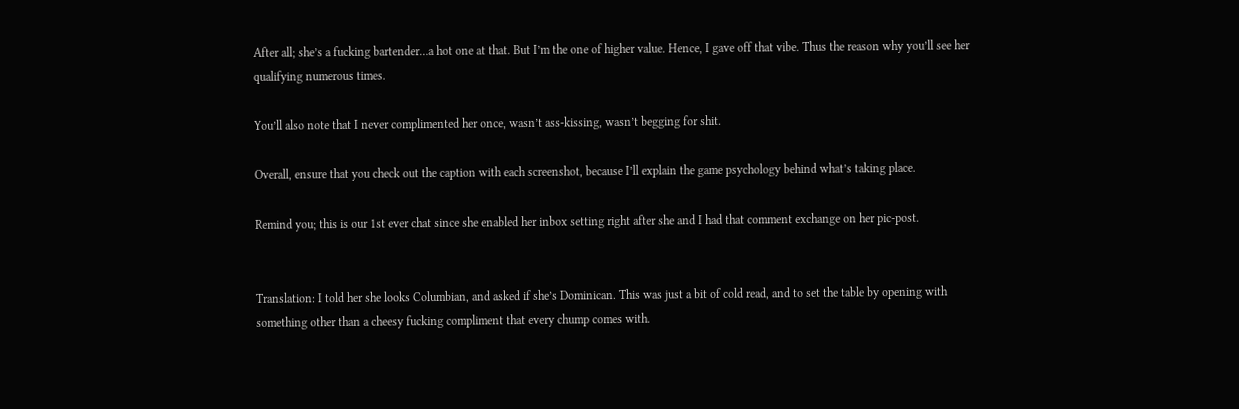After all; she’s a fucking bartender…a hot one at that. But I’m the one of higher value. Hence, I gave off that vibe. Thus the reason why you’ll see her qualifying numerous times.

You’ll also note that I never complimented her once, wasn’t ass-kissing, wasn’t begging for shit.

Overall, ensure that you check out the caption with each screenshot, because I’ll explain the game psychology behind what’s taking place.

Remind you; this is our 1st ever chat since she enabled her inbox setting right after she and I had that comment exchange on her pic-post.


Translation: I told her she looks Columbian, and asked if she’s Dominican. This was just a bit of cold read, and to set the table by opening with something other than a cheesy fucking compliment that every chump comes with.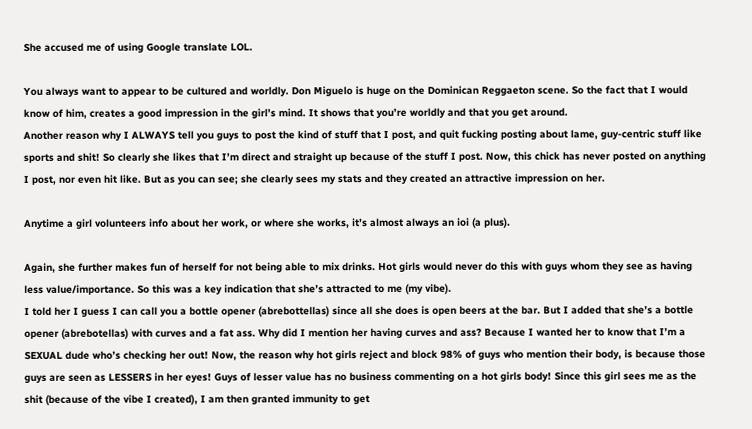She accused me of using Google translate LOL.

You always want to appear to be cultured and worldly. Don Miguelo is huge on the Dominican Reggaeton scene. So the fact that I would know of him, creates a good impression in the girl’s mind. It shows that you’re worldly and that you get around.
Another reason why I ALWAYS tell you guys to post the kind of stuff that I post, and quit fucking posting about lame, guy-centric stuff like sports and shit! So clearly she likes that I’m direct and straight up because of the stuff I post. Now, this chick has never posted on anything I post, nor even hit like. But as you can see; she clearly sees my stats and they created an attractive impression on her.

Anytime a girl volunteers info about her work, or where she works, it’s almost always an ioi (a plus).

Again, she further makes fun of herself for not being able to mix drinks. Hot girls would never do this with guys whom they see as having less value/importance. So this was a key indication that she’s attracted to me (my vibe).
I told her I guess I can call you a bottle opener (abrebottellas) since all she does is open beers at the bar. But I added that she’s a bottle opener (abrebotellas) with curves and a fat ass. Why did I mention her having curves and ass? Because I wanted her to know that I’m a SEXUAL dude who’s checking her out! Now, the reason why hot girls reject and block 98% of guys who mention their body, is because those guys are seen as LESSERS in her eyes! Guys of lesser value has no business commenting on a hot girls body! Since this girl sees me as the shit (because of the vibe I created), I am then granted immunity to get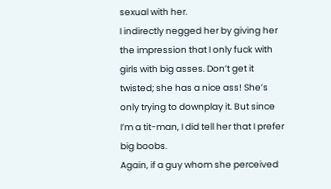sexual with her.
I indirectly negged her by giving her the impression that I only fuck with girls with big asses. Don’t get it twisted; she has a nice ass! She’s only trying to downplay it. But since I’m a tit-man, I did tell her that I prefer big boobs.
Again, if a guy whom she perceived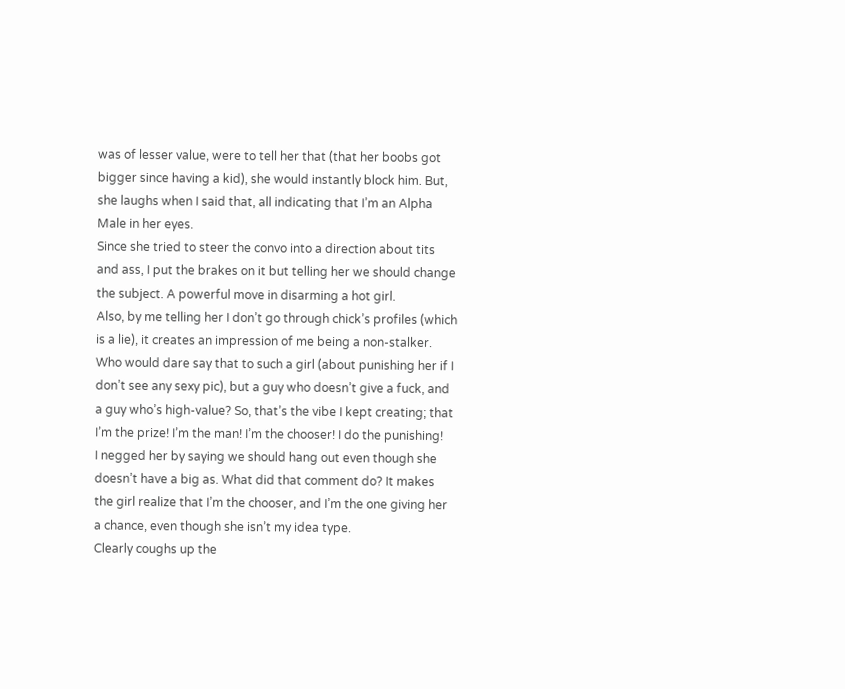was of lesser value, were to tell her that (that her boobs got bigger since having a kid), she would instantly block him. But, she laughs when I said that, all indicating that I’m an Alpha Male in her eyes.
Since she tried to steer the convo into a direction about tits and ass, I put the brakes on it but telling her we should change the subject. A powerful move in disarming a hot girl.
Also, by me telling her I don’t go through chick’s profiles (which is a lie), it creates an impression of me being a non-stalker.
Who would dare say that to such a girl (about punishing her if I don’t see any sexy pic), but a guy who doesn’t give a fuck, and a guy who’s high-value? So, that’s the vibe I kept creating; that I’m the prize! I’m the man! I’m the chooser! I do the punishing!
I negged her by saying we should hang out even though she doesn’t have a big as. What did that comment do? It makes the girl realize that I’m the chooser, and I’m the one giving her a chance, even though she isn’t my idea type.
Clearly coughs up the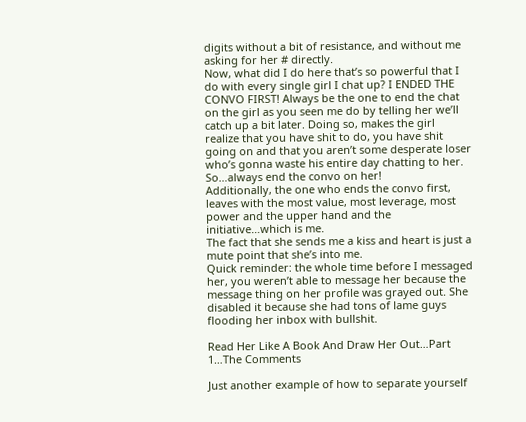digits without a bit of resistance, and without me asking for her # directly.
Now, what did I do here that’s so powerful that I do with every single girl I chat up? I ENDED THE CONVO FIRST! Always be the one to end the chat on the girl as you seen me do by telling her we’ll catch up a bit later. Doing so, makes the girl realize that you have shit to do, you have shit going on and that you aren’t some desperate loser who’s gonna waste his entire day chatting to her. So…always end the convo on her!
Additionally, the one who ends the convo first, leaves with the most value, most leverage, most power and the upper hand and the initiative…which is me.
The fact that she sends me a kiss and heart is just a mute point that she’s into me.
Quick reminder: the whole time before I messaged her, you weren’t able to message her because the message thing on her profile was grayed out. She disabled it because she had tons of lame guys flooding her inbox with bullshit.

Read Her Like A Book And Draw Her Out…Part 1…The Comments

Just another example of how to separate yourself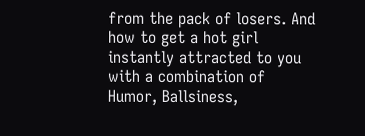from the pack of losers. And how to get a hot girl instantly attracted to you with a combination of Humor, Ballsiness,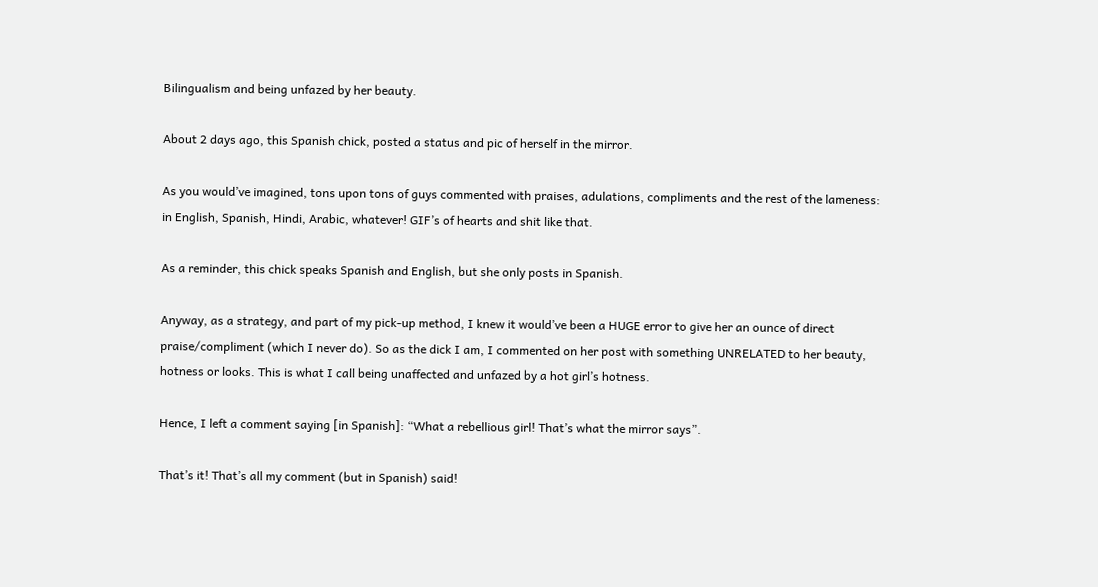Bilingualism and being unfazed by her beauty.

About 2 days ago, this Spanish chick, posted a status and pic of herself in the mirror.

As you would’ve imagined, tons upon tons of guys commented with praises, adulations, compliments and the rest of the lameness: in English, Spanish, Hindi, Arabic, whatever! GIF’s of hearts and shit like that.

As a reminder, this chick speaks Spanish and English, but she only posts in Spanish.

Anyway, as a strategy, and part of my pick-up method, I knew it would’ve been a HUGE error to give her an ounce of direct praise/compliment (which I never do). So as the dick I am, I commented on her post with something UNRELATED to her beauty, hotness or looks. This is what I call being unaffected and unfazed by a hot girl’s hotness.

Hence, I left a comment saying [in Spanish]: “What a rebellious girl! That’s what the mirror says”.

That’s it! That’s all my comment (but in Spanish) said!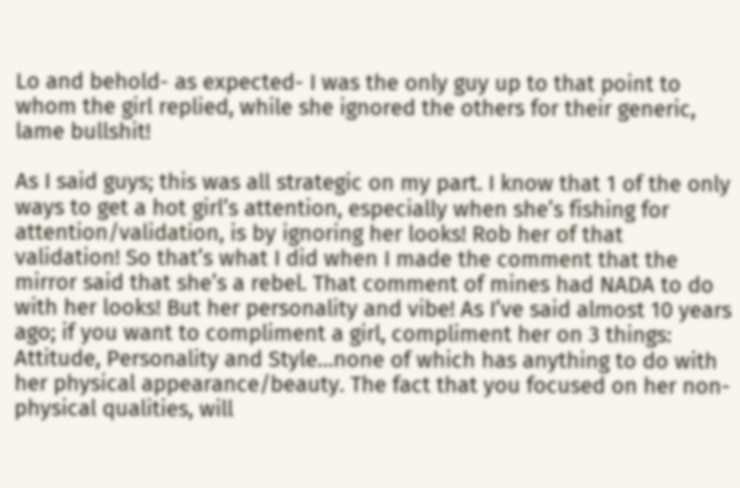Lo and behold- as expected- I was the only guy up to that point to whom the girl replied, while she ignored the others for their generic, lame bullshit!

As I said guys; this was all strategic on my part. I know that 1 of the only ways to get a hot girl’s attention, especially when she’s fishing for attention/validation, is by ignoring her looks! Rob her of that validation! So that’s what I did when I made the comment that the mirror said that she’s a rebel. That comment of mines had NADA to do with her looks! But her personality and vibe! As I’ve said almost 10 years ago; if you want to compliment a girl, compliment her on 3 things: Attitude, Personality and Style…none of which has anything to do with her physical appearance/beauty. The fact that you focused on her non-physical qualities, will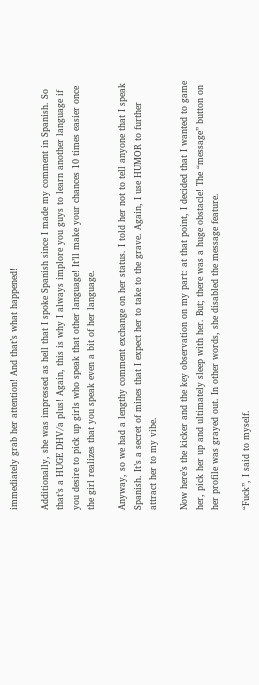immediately grab her attention! And that’s what happened!

Additionally, she was impressed as hell that I spoke Spanish since I made my comment in Spanish. So that’s a HUGE DHV/a plus! Again, this is why I always implore you guys to learn another language if you desire to pick up girls who speak that other language! It’ll make your chances 10 times easier once the girl realizes that you speak even a bit of her language.

Anyway, so we had a lengthy comment exchange on her status. I told her not to tell anyone that I speak Spanish. It’s a secret of mines that I expect her to take to the grave. Again, I use HUMOR to further attract her to my vibe.

Now here’s the kicker and the key observation on my part: at that point, I decided that I wanted to game her, pick her up and ultimately sleep with her. But; there was a huge obstacle! The “message” button on her profile was grayed out. In other words, she disabled the message feature.

“Fuck”, I said to myself.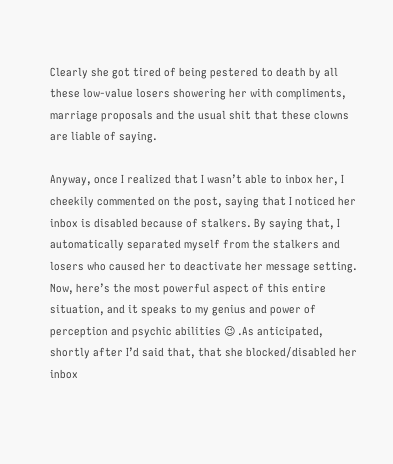Clearly she got tired of being pestered to death by all these low-value losers showering her with compliments, marriage proposals and the usual shit that these clowns are liable of saying.

Anyway, once I realized that I wasn’t able to inbox her, I cheekily commented on the post, saying that I noticed her inbox is disabled because of stalkers. By saying that, I automatically separated myself from the stalkers and losers who caused her to deactivate her message setting.
Now, here’s the most powerful aspect of this entire situation, and it speaks to my genius and power of perception and psychic abilities 😉 .As anticipated, shortly after I’d said that, that she blocked/disabled her inbox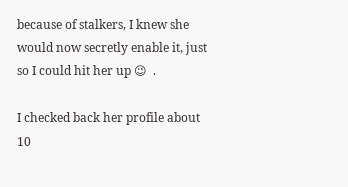because of stalkers, I knew she would now secretly enable it, just so I could hit her up 😉  .

I checked back her profile about 10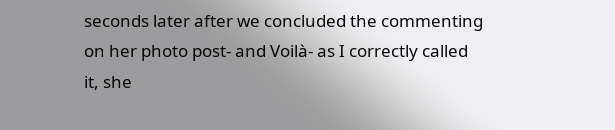seconds later after we concluded the commenting on her photo post- and Voilà- as I correctly called it, she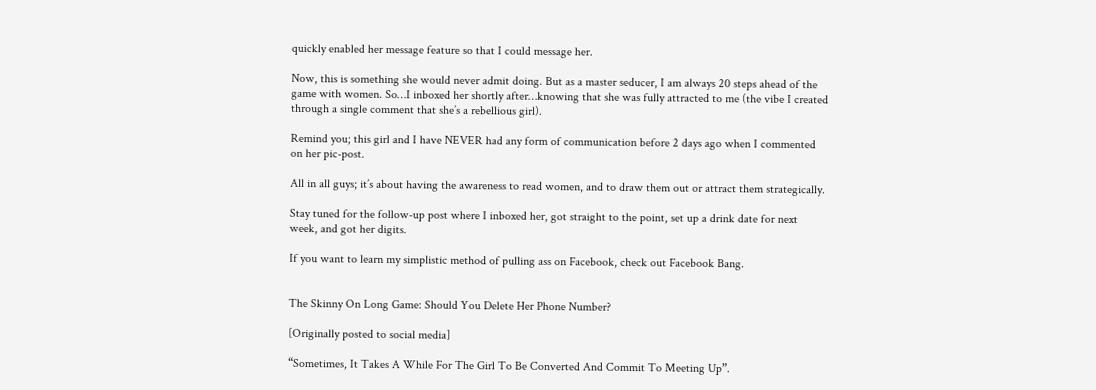quickly enabled her message feature so that I could message her.

Now, this is something she would never admit doing. But as a master seducer, I am always 20 steps ahead of the game with women. So…I inboxed her shortly after…knowing that she was fully attracted to me (the vibe I created through a single comment that she’s a rebellious girl).

Remind you; this girl and I have NEVER had any form of communication before 2 days ago when I commented on her pic-post.

All in all guys; it’s about having the awareness to read women, and to draw them out or attract them strategically.

Stay tuned for the follow-up post where I inboxed her, got straight to the point, set up a drink date for next week, and got her digits.

If you want to learn my simplistic method of pulling ass on Facebook, check out Facebook Bang.


The Skinny On Long Game: Should You Delete Her Phone Number?

[Originally posted to social media]

“Sometimes, It Takes A While For The Girl To Be Converted And Commit To Meeting Up”.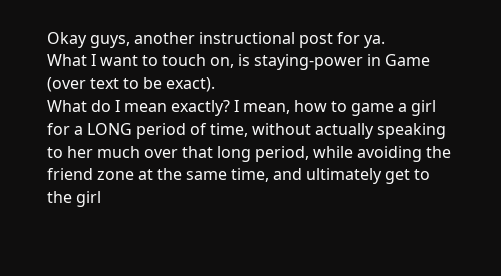Okay guys, another instructional post for ya.
What I want to touch on, is staying-power in Game (over text to be exact).
What do I mean exactly? I mean, how to game a girl for a LONG period of time, without actually speaking to her much over that long period, while avoiding the friend zone at the same time, and ultimately get to the girl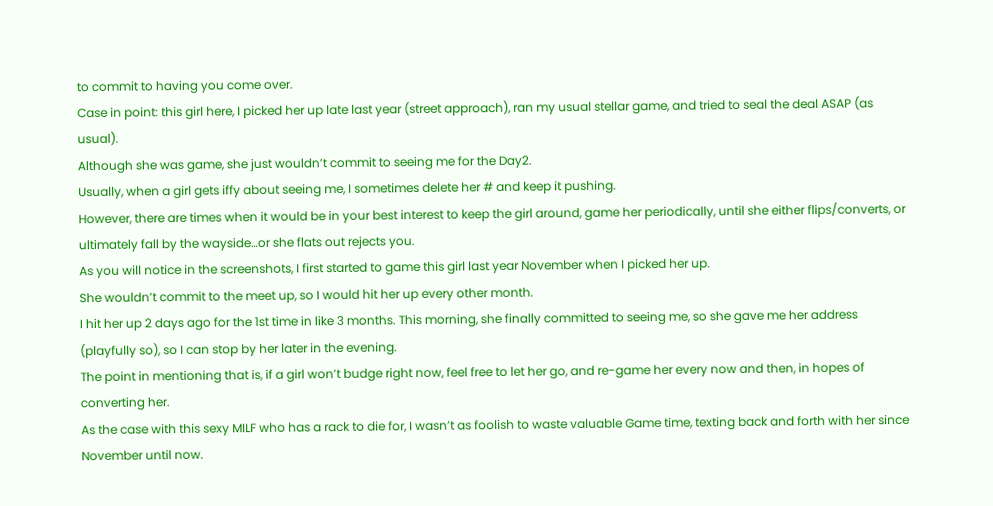to commit to having you come over.
Case in point: this girl here, I picked her up late last year (street approach), ran my usual stellar game, and tried to seal the deal ASAP (as usual).
Although she was game, she just wouldn’t commit to seeing me for the Day2.
Usually, when a girl gets iffy about seeing me, I sometimes delete her # and keep it pushing.
However, there are times when it would be in your best interest to keep the girl around, game her periodically, until she either flips/converts, or ultimately fall by the wayside…or she flats out rejects you.
As you will notice in the screenshots, I first started to game this girl last year November when I picked her up.
She wouldn’t commit to the meet up, so I would hit her up every other month.
I hit her up 2 days ago for the 1st time in like 3 months. This morning, she finally committed to seeing me, so she gave me her address (playfully so), so I can stop by her later in the evening.
The point in mentioning that is, if a girl won’t budge right now, feel free to let her go, and re-game her every now and then, in hopes of converting her.
As the case with this sexy MILF who has a rack to die for, I wasn’t as foolish to waste valuable Game time, texting back and forth with her since November until now.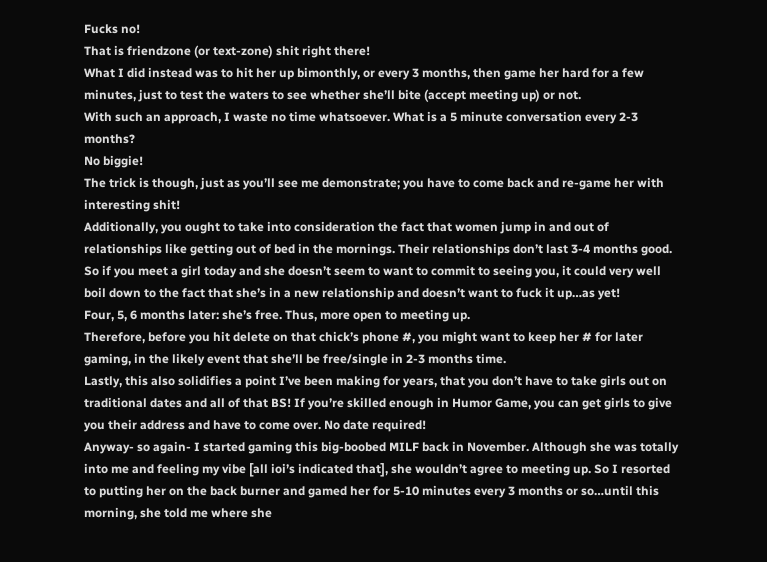Fucks no!
That is friendzone (or text-zone) shit right there!
What I did instead was to hit her up bimonthly, or every 3 months, then game her hard for a few minutes, just to test the waters to see whether she’ll bite (accept meeting up) or not.
With such an approach, I waste no time whatsoever. What is a 5 minute conversation every 2-3 months?
No biggie!
The trick is though, just as you’ll see me demonstrate; you have to come back and re-game her with interesting shit!
Additionally, you ought to take into consideration the fact that women jump in and out of relationships like getting out of bed in the mornings. Their relationships don’t last 3-4 months good. So if you meet a girl today and she doesn’t seem to want to commit to seeing you, it could very well boil down to the fact that she’s in a new relationship and doesn’t want to fuck it up…as yet!
Four, 5, 6 months later: she’s free. Thus, more open to meeting up.
Therefore, before you hit delete on that chick’s phone #, you might want to keep her # for later gaming, in the likely event that she’ll be free/single in 2-3 months time.
Lastly, this also solidifies a point I’ve been making for years, that you don’t have to take girls out on traditional dates and all of that BS! If you’re skilled enough in Humor Game, you can get girls to give you their address and have to come over. No date required!
Anyway- so again- I started gaming this big-boobed MILF back in November. Although she was totally into me and feeling my vibe [all ioi’s indicated that], she wouldn’t agree to meeting up. So I resorted to putting her on the back burner and gamed her for 5-10 minutes every 3 months or so…until this morning, she told me where she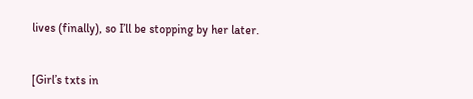lives (finally), so I’ll be stopping by her later.


[Girl’s txts in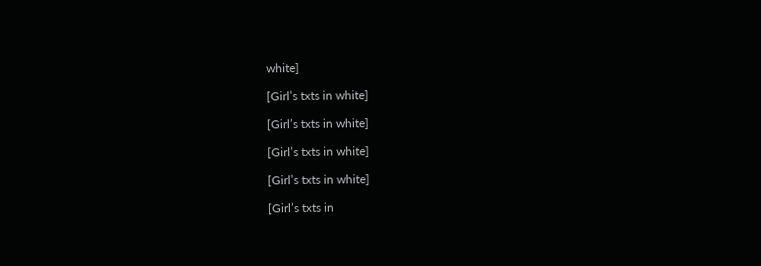white]

[Girl’s txts in white]

[Girl’s txts in white]

[Girl’s txts in white]

[Girl’s txts in white]

[Girl’s txts in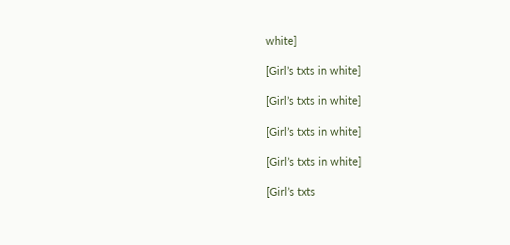white]

[Girl’s txts in white]

[Girl’s txts in white]

[Girl’s txts in white]

[Girl’s txts in white]

[Girl’s txts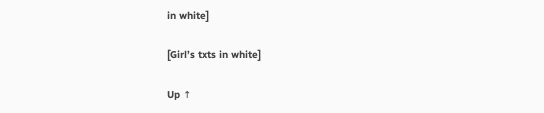in white]

[Girl’s txts in white]

Up ↑